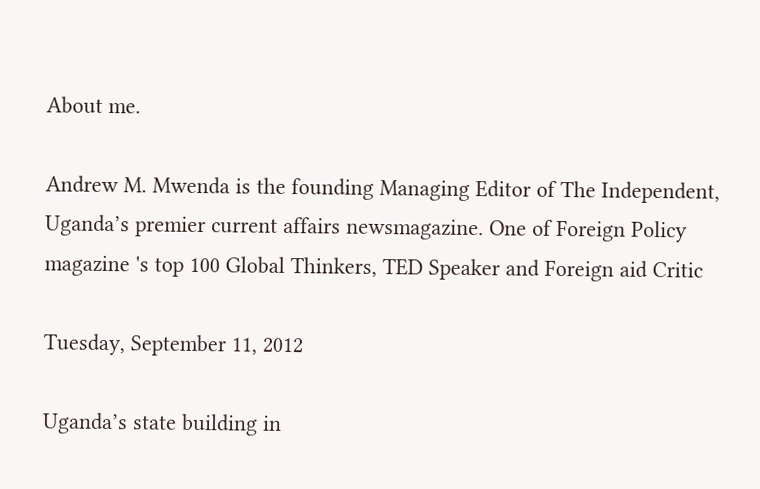About me.

Andrew M. Mwenda is the founding Managing Editor of The Independent, Uganda’s premier current affairs newsmagazine. One of Foreign Policy magazine 's top 100 Global Thinkers, TED Speaker and Foreign aid Critic

Tuesday, September 11, 2012

Uganda’s state building in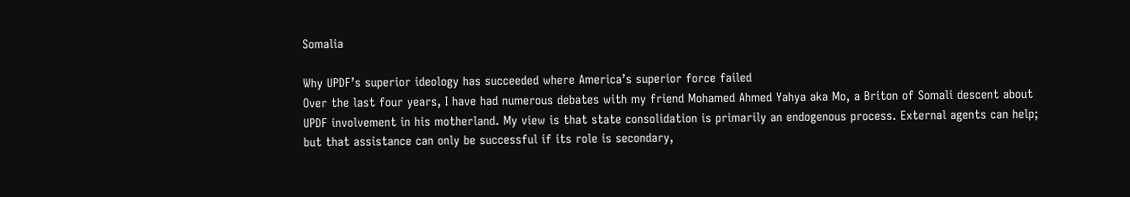Somalia

Why UPDF’s superior ideology has succeeded where America’s superior force failed
Over the last four years, I have had numerous debates with my friend Mohamed Ahmed Yahya aka Mo, a Briton of Somali descent about UPDF involvement in his motherland. My view is that state consolidation is primarily an endogenous process. External agents can help; but that assistance can only be successful if its role is secondary,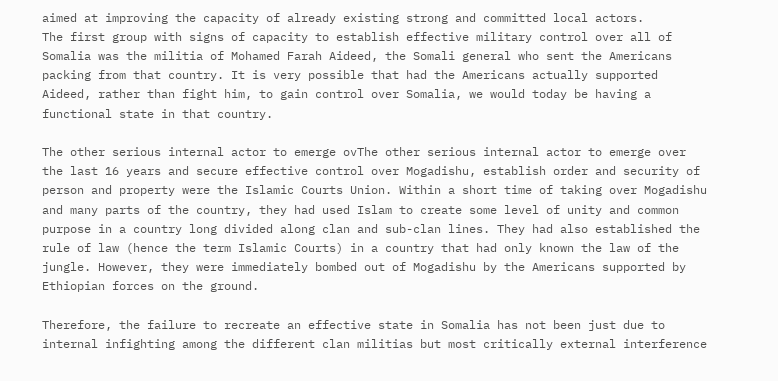aimed at improving the capacity of already existing strong and committed local actors.
The first group with signs of capacity to establish effective military control over all of Somalia was the militia of Mohamed Farah Aideed, the Somali general who sent the Americans packing from that country. It is very possible that had the Americans actually supported Aideed, rather than fight him, to gain control over Somalia, we would today be having a functional state in that country.

The other serious internal actor to emerge ovThe other serious internal actor to emerge over the last 16 years and secure effective control over Mogadishu, establish order and security of person and property were the Islamic Courts Union. Within a short time of taking over Mogadishu and many parts of the country, they had used Islam to create some level of unity and common purpose in a country long divided along clan and sub-clan lines. They had also established the rule of law (hence the term Islamic Courts) in a country that had only known the law of the jungle. However, they were immediately bombed out of Mogadishu by the Americans supported by Ethiopian forces on the ground.

Therefore, the failure to recreate an effective state in Somalia has not been just due to internal infighting among the different clan militias but most critically external interference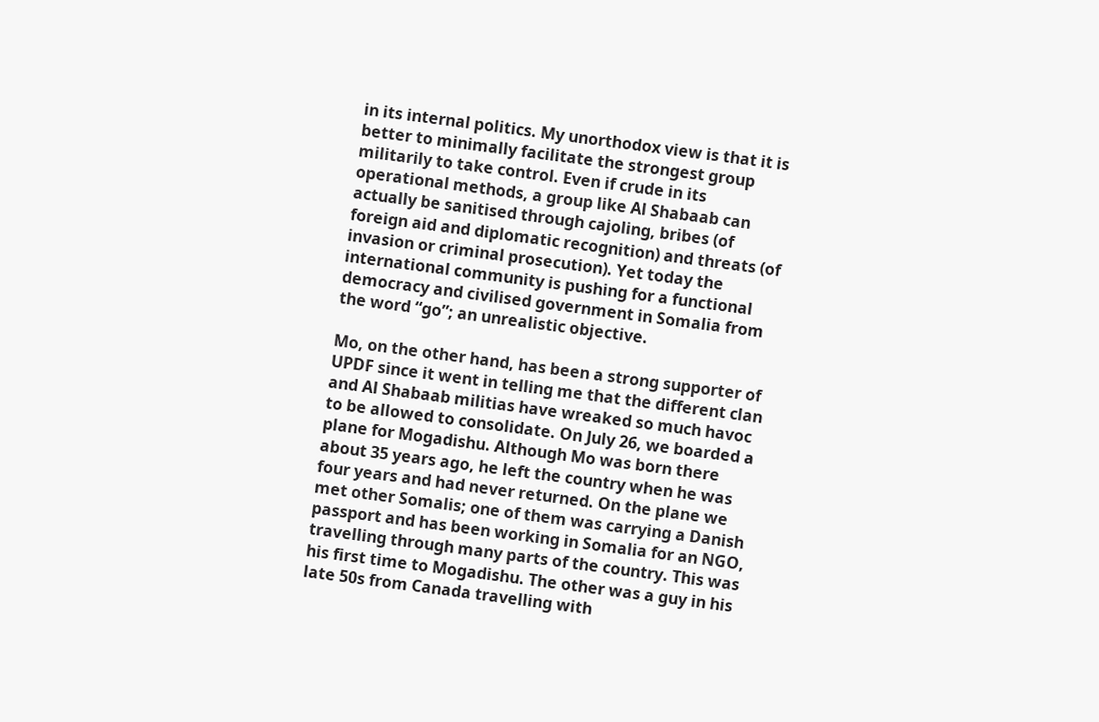in its internal politics. My unorthodox view is that it is better to minimally facilitate the strongest group militarily to take control. Even if crude in its operational methods, a group like Al Shabaab can actually be sanitised through cajoling, bribes (of foreign aid and diplomatic recognition) and threats (of invasion or criminal prosecution). Yet today the international community is pushing for a functional democracy and civilised government in Somalia from the word “go”; an unrealistic objective.

Mo, on the other hand, has been a strong supporter of UPDF since it went in telling me that the different clan and Al Shabaab militias have wreaked so much havoc to be allowed to consolidate. On July 26, we boarded a plane for Mogadishu. Although Mo was born there about 35 years ago, he left the country when he was four years and had never returned. On the plane we met other Somalis; one of them was carrying a Danish passport and has been working in Somalia for an NGO, travelling through many parts of the country. This was his first time to Mogadishu. The other was a guy in his late 50s from Canada travelling with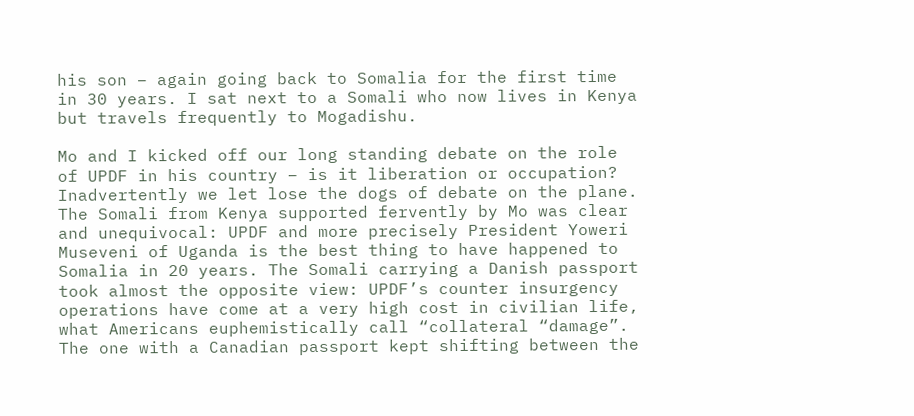his son – again going back to Somalia for the first time in 30 years. I sat next to a Somali who now lives in Kenya but travels frequently to Mogadishu.

Mo and I kicked off our long standing debate on the role of UPDF in his country – is it liberation or occupation? Inadvertently we let lose the dogs of debate on the plane. The Somali from Kenya supported fervently by Mo was clear and unequivocal: UPDF and more precisely President Yoweri Museveni of Uganda is the best thing to have happened to Somalia in 20 years. The Somali carrying a Danish passport took almost the opposite view: UPDF’s counter insurgency operations have come at a very high cost in civilian life, what Americans euphemistically call “collateral “damage”. The one with a Canadian passport kept shifting between the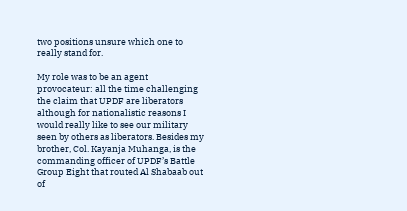two positions unsure which one to really stand for.

My role was to be an agent provocateur: all the time challenging the claim that UPDF are liberators although for nationalistic reasons I would really like to see our military seen by others as liberators. Besides my brother, Col. Kayanja Muhanga, is the commanding officer of UPDF’s Battle Group Eight that routed Al Shabaab out of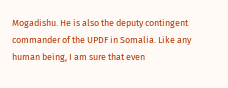Mogadishu. He is also the deputy contingent commander of the UPDF in Somalia. Like any human being, I am sure that even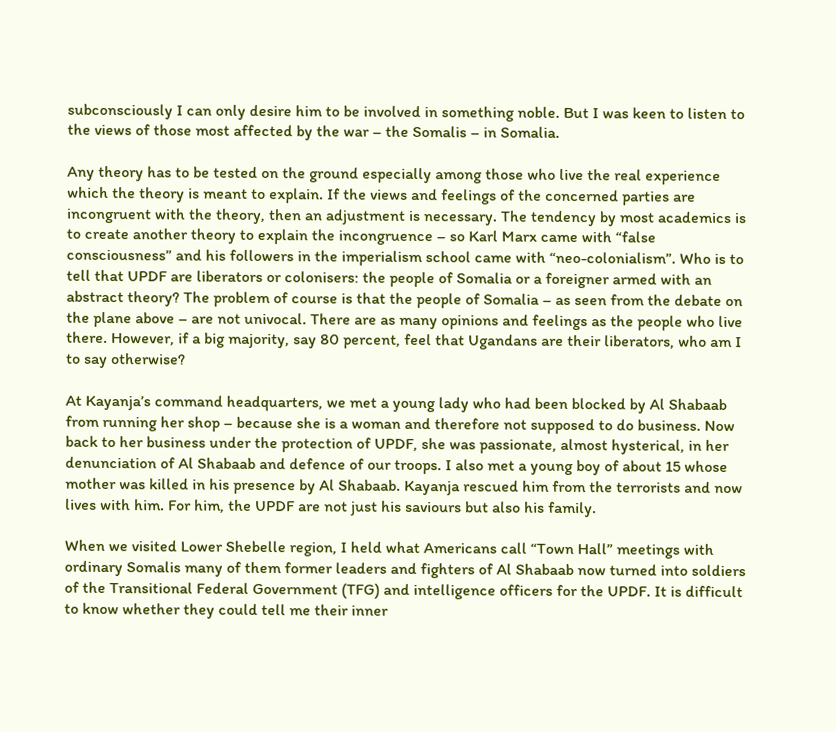subconsciously I can only desire him to be involved in something noble. But I was keen to listen to the views of those most affected by the war – the Somalis – in Somalia.

Any theory has to be tested on the ground especially among those who live the real experience which the theory is meant to explain. If the views and feelings of the concerned parties are incongruent with the theory, then an adjustment is necessary. The tendency by most academics is to create another theory to explain the incongruence – so Karl Marx came with “false consciousness” and his followers in the imperialism school came with “neo-colonialism”. Who is to tell that UPDF are liberators or colonisers: the people of Somalia or a foreigner armed with an abstract theory? The problem of course is that the people of Somalia – as seen from the debate on the plane above – are not univocal. There are as many opinions and feelings as the people who live there. However, if a big majority, say 80 percent, feel that Ugandans are their liberators, who am I to say otherwise?

At Kayanja’s command headquarters, we met a young lady who had been blocked by Al Shabaab from running her shop – because she is a woman and therefore not supposed to do business. Now back to her business under the protection of UPDF, she was passionate, almost hysterical, in her denunciation of Al Shabaab and defence of our troops. I also met a young boy of about 15 whose mother was killed in his presence by Al Shabaab. Kayanja rescued him from the terrorists and now lives with him. For him, the UPDF are not just his saviours but also his family.

When we visited Lower Shebelle region, I held what Americans call “Town Hall” meetings with ordinary Somalis many of them former leaders and fighters of Al Shabaab now turned into soldiers of the Transitional Federal Government (TFG) and intelligence officers for the UPDF. It is difficult to know whether they could tell me their inner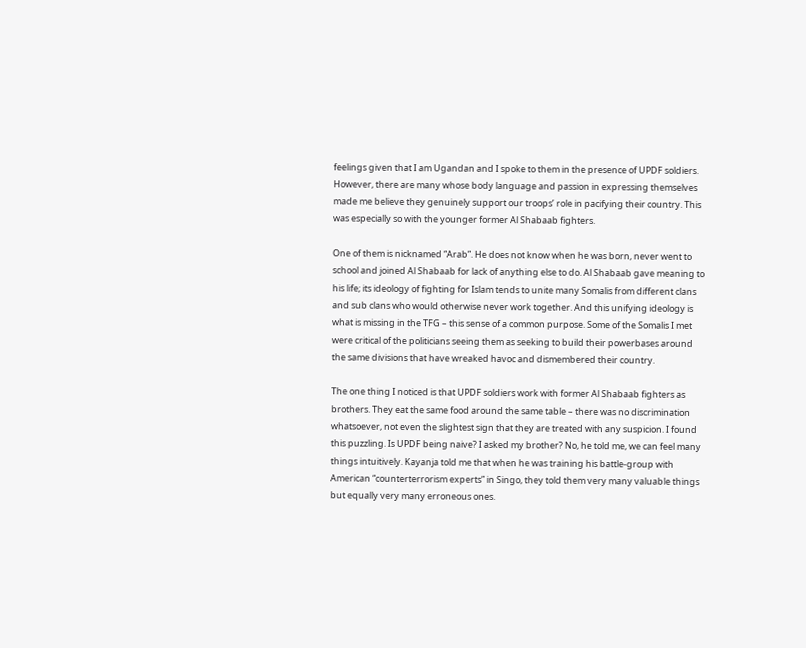feelings given that I am Ugandan and I spoke to them in the presence of UPDF soldiers. However, there are many whose body language and passion in expressing themselves made me believe they genuinely support our troops’ role in pacifying their country. This was especially so with the younger former Al Shabaab fighters.

One of them is nicknamed “Arab”. He does not know when he was born, never went to school and joined Al Shabaab for lack of anything else to do. Al Shabaab gave meaning to his life; its ideology of fighting for Islam tends to unite many Somalis from different clans and sub clans who would otherwise never work together. And this unifying ideology is what is missing in the TFG – this sense of a common purpose. Some of the Somalis I met were critical of the politicians seeing them as seeking to build their powerbases around the same divisions that have wreaked havoc and dismembered their country.

The one thing I noticed is that UPDF soldiers work with former Al Shabaab fighters as brothers. They eat the same food around the same table – there was no discrimination whatsoever, not even the slightest sign that they are treated with any suspicion. I found this puzzling. Is UPDF being naive? I asked my brother? No, he told me, we can feel many things intuitively. Kayanja told me that when he was training his battle-group with American “counterterrorism experts” in Singo, they told them very many valuable things but equally very many erroneous ones.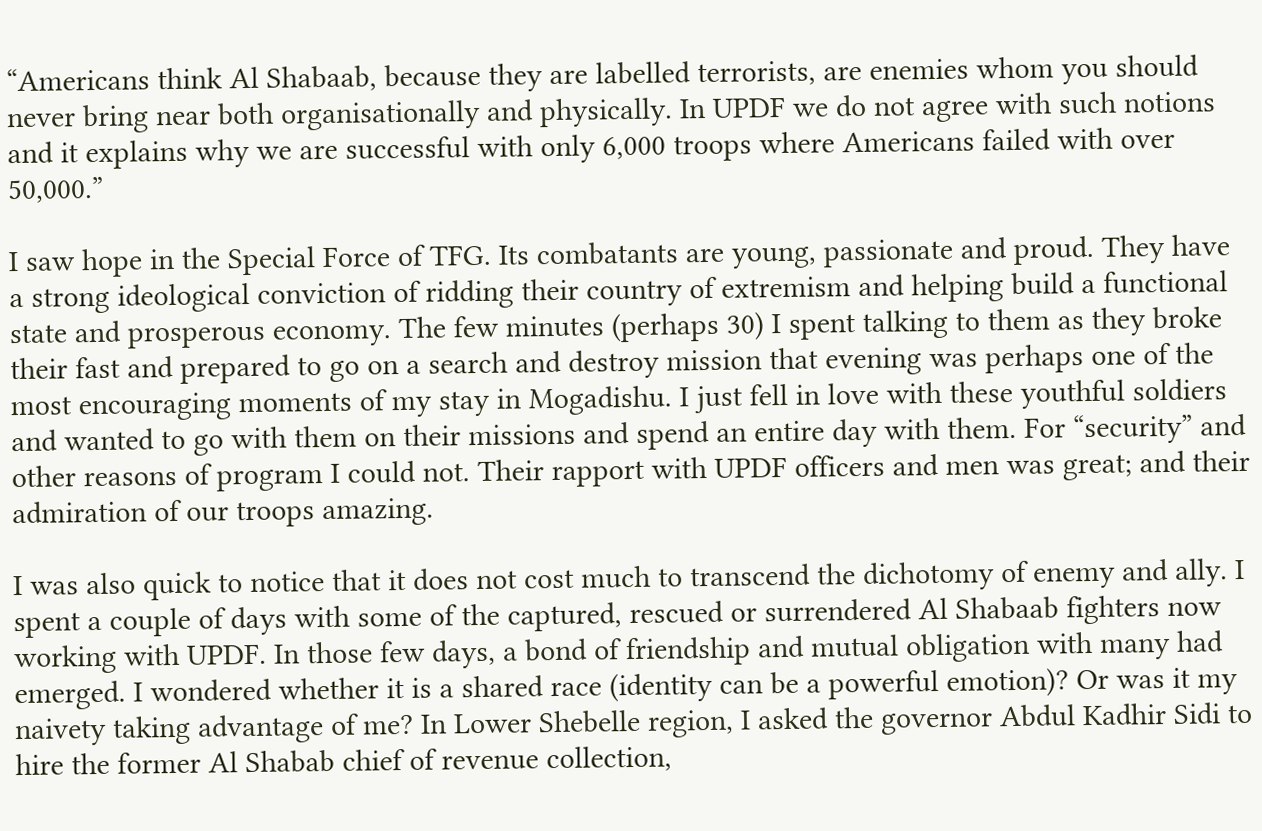“Americans think Al Shabaab, because they are labelled terrorists, are enemies whom you should never bring near both organisationally and physically. In UPDF we do not agree with such notions and it explains why we are successful with only 6,000 troops where Americans failed with over 50,000.”

I saw hope in the Special Force of TFG. Its combatants are young, passionate and proud. They have a strong ideological conviction of ridding their country of extremism and helping build a functional state and prosperous economy. The few minutes (perhaps 30) I spent talking to them as they broke their fast and prepared to go on a search and destroy mission that evening was perhaps one of the most encouraging moments of my stay in Mogadishu. I just fell in love with these youthful soldiers and wanted to go with them on their missions and spend an entire day with them. For “security” and other reasons of program I could not. Their rapport with UPDF officers and men was great; and their admiration of our troops amazing.

I was also quick to notice that it does not cost much to transcend the dichotomy of enemy and ally. I spent a couple of days with some of the captured, rescued or surrendered Al Shabaab fighters now working with UPDF. In those few days, a bond of friendship and mutual obligation with many had emerged. I wondered whether it is a shared race (identity can be a powerful emotion)? Or was it my naivety taking advantage of me? In Lower Shebelle region, I asked the governor Abdul Kadhir Sidi to hire the former Al Shabab chief of revenue collection,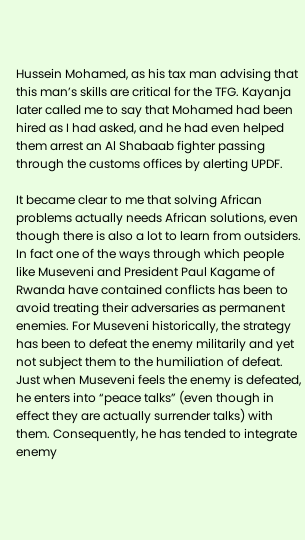Hussein Mohamed, as his tax man advising that this man’s skills are critical for the TFG. Kayanja later called me to say that Mohamed had been hired as I had asked, and he had even helped them arrest an Al Shabaab fighter passing through the customs offices by alerting UPDF.

It became clear to me that solving African problems actually needs African solutions, even though there is also a lot to learn from outsiders. In fact one of the ways through which people like Museveni and President Paul Kagame of Rwanda have contained conflicts has been to avoid treating their adversaries as permanent enemies. For Museveni historically, the strategy has been to defeat the enemy militarily and yet not subject them to the humiliation of defeat. Just when Museveni feels the enemy is defeated, he enters into “peace talks” (even though in effect they are actually surrender talks) with them. Consequently, he has tended to integrate enemy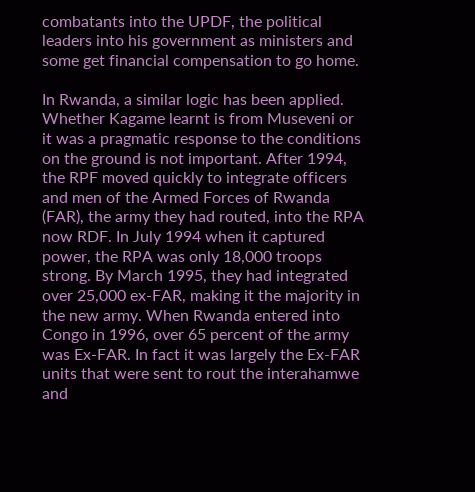combatants into the UPDF, the political leaders into his government as ministers and some get financial compensation to go home.

In Rwanda, a similar logic has been applied. Whether Kagame learnt is from Museveni or it was a pragmatic response to the conditions on the ground is not important. After 1994, the RPF moved quickly to integrate officers and men of the Armed Forces of Rwanda (FAR), the army they had routed, into the RPA now RDF. In July 1994 when it captured power, the RPA was only 18,000 troops strong. By March 1995, they had integrated over 25,000 ex-FAR, making it the majority in the new army. When Rwanda entered into Congo in 1996, over 65 percent of the army was Ex-FAR. In fact it was largely the Ex-FAR units that were sent to rout the interahamwe and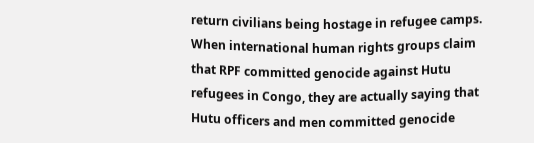return civilians being hostage in refugee camps. When international human rights groups claim that RPF committed genocide against Hutu refugees in Congo, they are actually saying that Hutu officers and men committed genocide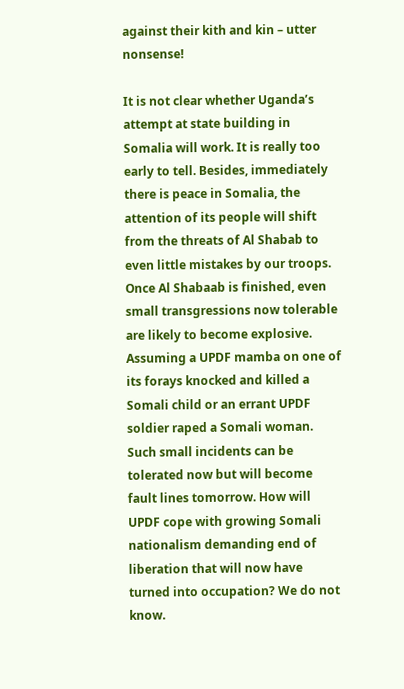against their kith and kin – utter nonsense!

It is not clear whether Uganda’s attempt at state building in Somalia will work. It is really too early to tell. Besides, immediately there is peace in Somalia, the attention of its people will shift from the threats of Al Shabab to even little mistakes by our troops. Once Al Shabaab is finished, even small transgressions now tolerable are likely to become explosive. Assuming a UPDF mamba on one of its forays knocked and killed a Somali child or an errant UPDF soldier raped a Somali woman. Such small incidents can be tolerated now but will become fault lines tomorrow. How will UPDF cope with growing Somali nationalism demanding end of liberation that will now have turned into occupation? We do not know.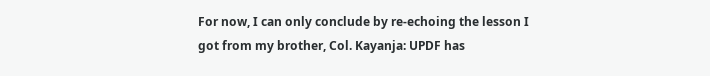For now, I can only conclude by re-echoing the lesson I got from my brother, Col. Kayanja: UPDF has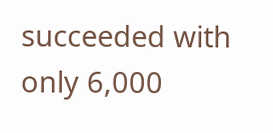succeeded with only 6,000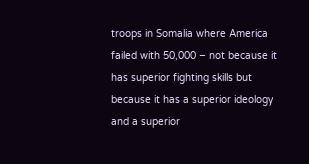troops in Somalia where America failed with 50,000 – not because it has superior fighting skills but because it has a superior ideology and a superior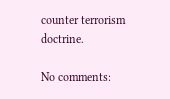counter terrorism doctrine.

No comments: